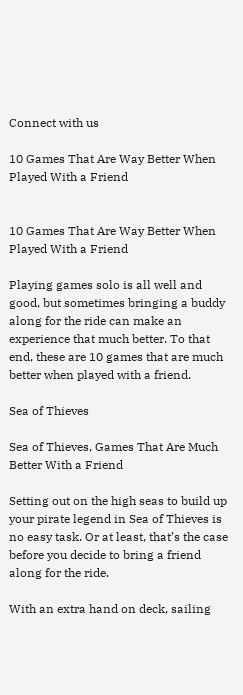Connect with us

10 Games That Are Way Better When Played With a Friend


10 Games That Are Way Better When Played With a Friend

Playing games solo is all well and good, but sometimes bringing a buddy along for the ride can make an experience that much better. To that end, these are 10 games that are much better when played with a friend.

Sea of Thieves

Sea of Thieves, Games That Are Much Better With a Friend

Setting out on the high seas to build up your pirate legend in Sea of Thieves is no easy task. Or at least, that’s the case before you decide to bring a friend along for the ride.

With an extra hand on deck, sailing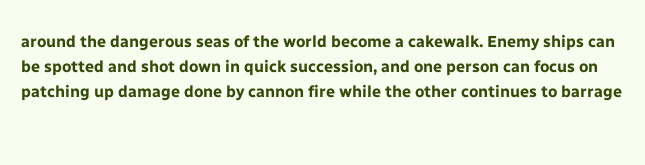around the dangerous seas of the world become a cakewalk. Enemy ships can be spotted and shot down in quick succession, and one person can focus on patching up damage done by cannon fire while the other continues to barrage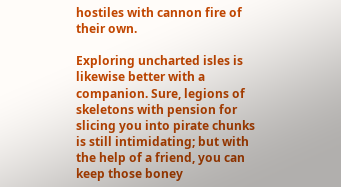hostiles with cannon fire of their own.

Exploring uncharted isles is likewise better with a companion. Sure, legions of skeletons with pension for slicing you into pirate chunks is still intimidating; but with the help of a friend, you can keep those boney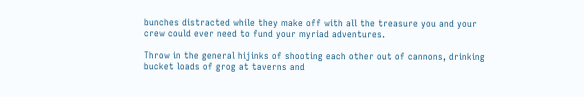bunches distracted while they make off with all the treasure you and your crew could ever need to fund your myriad adventures.

Throw in the general hijinks of shooting each other out of cannons, drinking bucket loads of grog at taverns and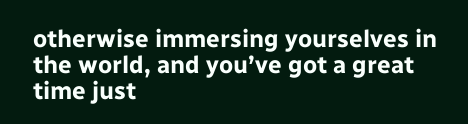otherwise immersing yourselves in the world, and you’ve got a great time just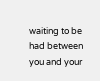waiting to be had between you and your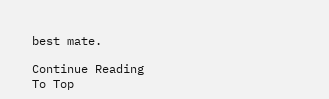best mate.

Continue Reading
To Top